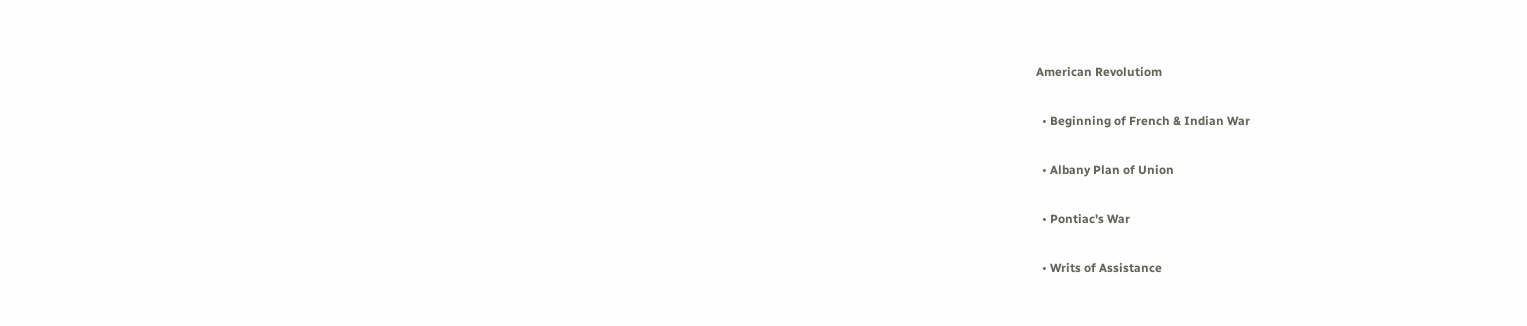American Revolutiom

  • Beginning of French & Indian War

  • Albany Plan of Union

  • Pontiac's War

  • Writs of Assistance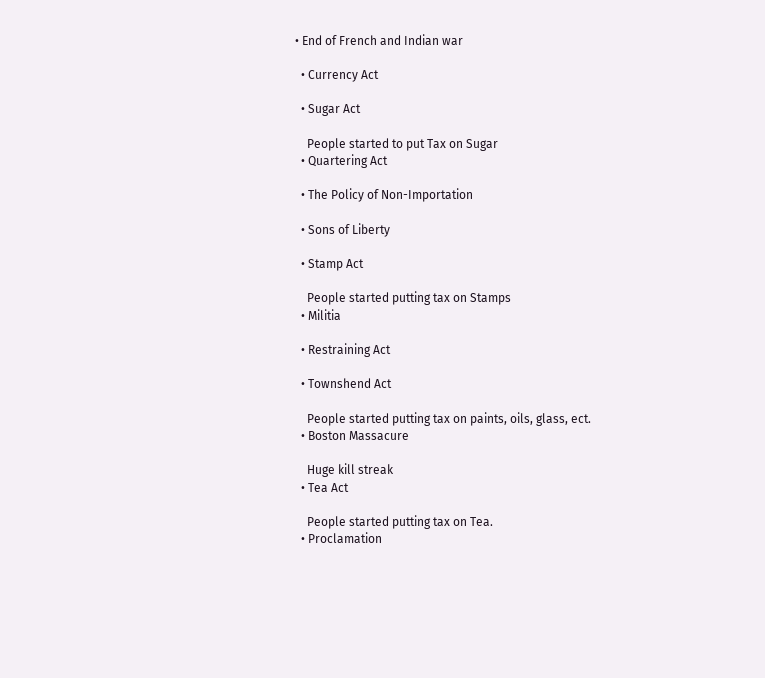• End of French and Indian war

  • Currency Act

  • Sugar Act

    People started to put Tax on Sugar
  • Quartering Act

  • The Policy of Non-Importation

  • Sons of Liberty

  • Stamp Act

    People started putting tax on Stamps
  • Militia

  • Restraining Act

  • Townshend Act

    People started putting tax on paints, oils, glass, ect.
  • Boston Massacure

    Huge kill streak
  • Tea Act

    People started putting tax on Tea.
  • Proclamation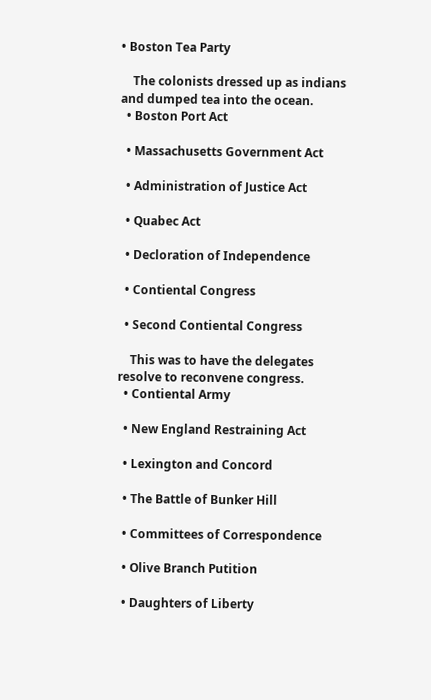• Boston Tea Party

    The colonists dressed up as indians and dumped tea into the ocean.
  • Boston Port Act

  • Massachusetts Government Act

  • Administration of Justice Act

  • Quabec Act

  • Decloration of Independence

  • Contiental Congress

  • Second Contiental Congress

    This was to have the delegates resolve to reconvene congress.
  • Contiental Army

  • New England Restraining Act

  • Lexington and Concord

  • The Battle of Bunker Hill

  • Committees of Correspondence

  • Olive Branch Putition

  • Daughters of Liberty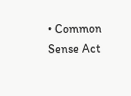• Common Sense Act